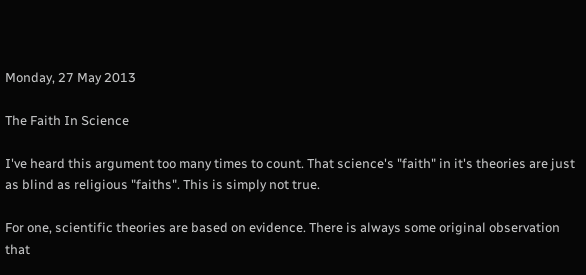Monday, 27 May 2013

The Faith In Science

I've heard this argument too many times to count. That science's "faith" in it's theories are just as blind as religious "faiths". This is simply not true.

For one, scientific theories are based on evidence. There is always some original observation that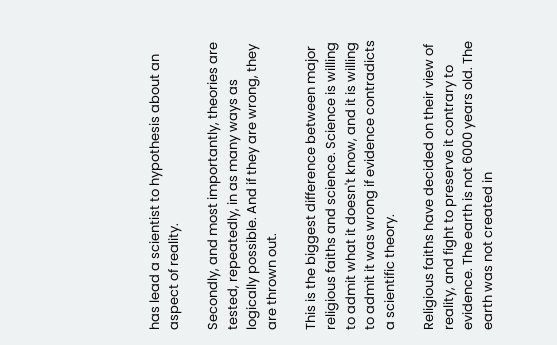has lead a scientist to hypothesis about an aspect of reality.

Secondly, and most importantly, theories are tested, repeatedly, in as many ways as logically possible. And if they are wrong, they are thrown out.

This is the biggest difference between major religious faiths and science. Science is willing to admit what it doesn't know, and it is willing to admit it was wrong if evidence contradicts a scientific theory.

Religious faiths have decided on their view of reality, and fight to preserve it contrary to evidence. The earth is not 6000 years old. The earth was not created in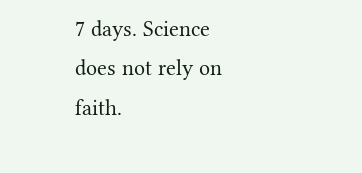7 days. Science does not rely on faith.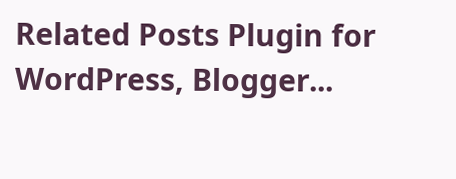Related Posts Plugin for WordPress, Blogger...